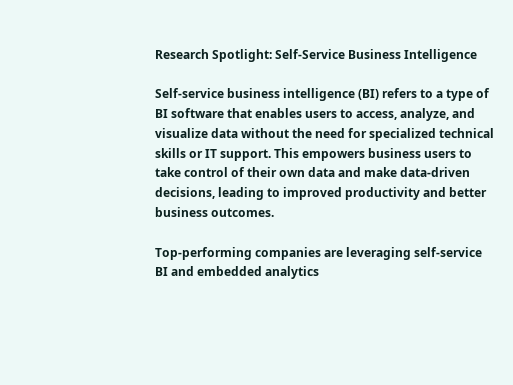Research Spotlight: Self-Service Business Intelligence

Self-service business intelligence (BI) refers to a type of BI software that enables users to access, analyze, and visualize data without the need for specialized technical skills or IT support. This empowers business users to take control of their own data and make data-driven decisions, leading to improved productivity and better business outcomes.

Top-performing companies are leveraging self-service BI and embedded analytics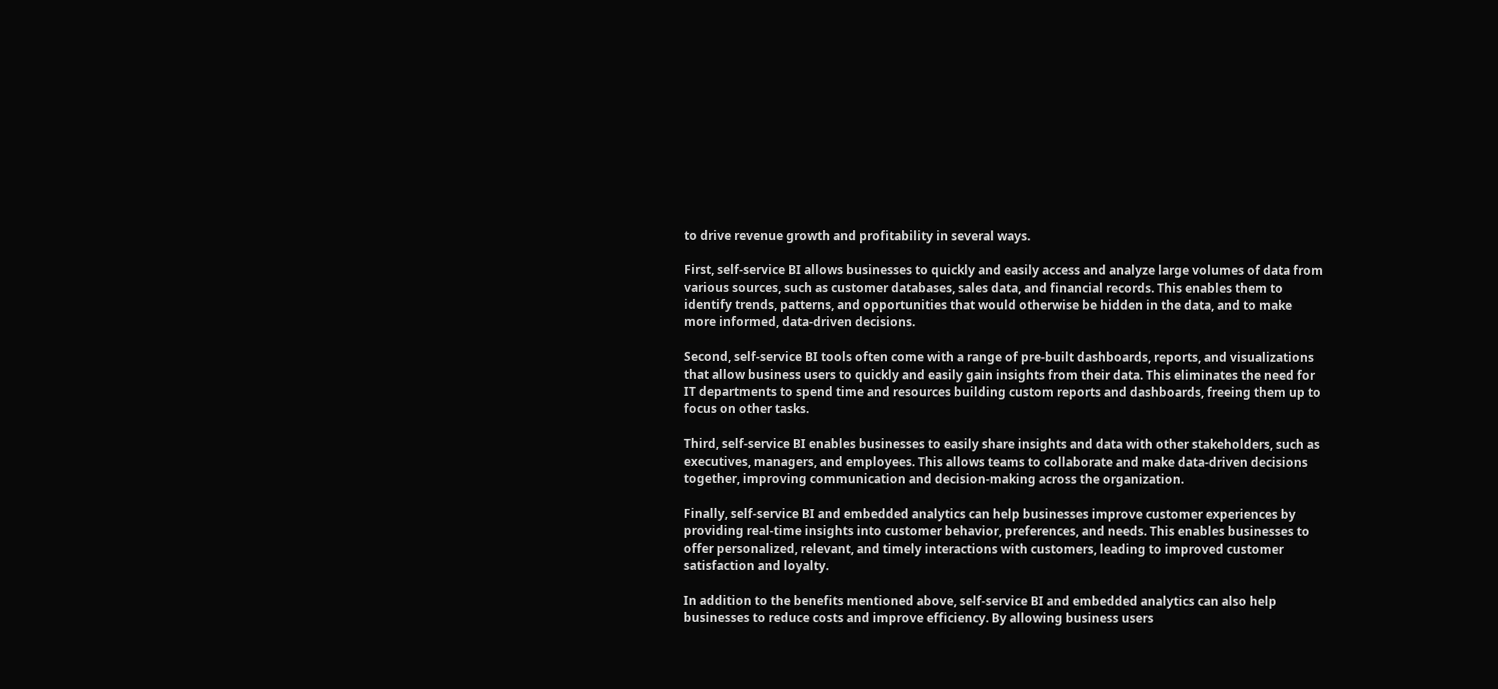to drive revenue growth and profitability in several ways.

First, self-service BI allows businesses to quickly and easily access and analyze large volumes of data from various sources, such as customer databases, sales data, and financial records. This enables them to identify trends, patterns, and opportunities that would otherwise be hidden in the data, and to make more informed, data-driven decisions.

Second, self-service BI tools often come with a range of pre-built dashboards, reports, and visualizations that allow business users to quickly and easily gain insights from their data. This eliminates the need for IT departments to spend time and resources building custom reports and dashboards, freeing them up to focus on other tasks.

Third, self-service BI enables businesses to easily share insights and data with other stakeholders, such as executives, managers, and employees. This allows teams to collaborate and make data-driven decisions together, improving communication and decision-making across the organization.

Finally, self-service BI and embedded analytics can help businesses improve customer experiences by providing real-time insights into customer behavior, preferences, and needs. This enables businesses to offer personalized, relevant, and timely interactions with customers, leading to improved customer satisfaction and loyalty.

In addition to the benefits mentioned above, self-service BI and embedded analytics can also help businesses to reduce costs and improve efficiency. By allowing business users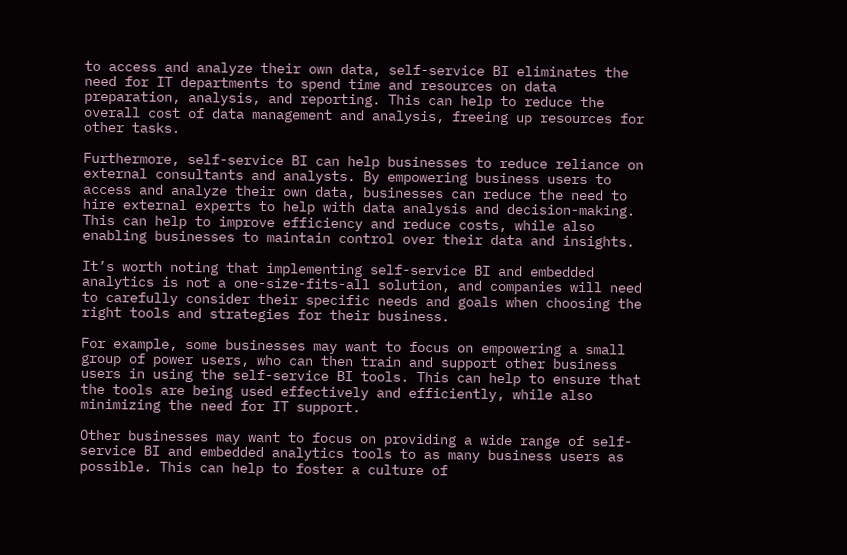to access and analyze their own data, self-service BI eliminates the need for IT departments to spend time and resources on data preparation, analysis, and reporting. This can help to reduce the overall cost of data management and analysis, freeing up resources for other tasks.

Furthermore, self-service BI can help businesses to reduce reliance on external consultants and analysts. By empowering business users to access and analyze their own data, businesses can reduce the need to hire external experts to help with data analysis and decision-making. This can help to improve efficiency and reduce costs, while also enabling businesses to maintain control over their data and insights.

It’s worth noting that implementing self-service BI and embedded analytics is not a one-size-fits-all solution, and companies will need to carefully consider their specific needs and goals when choosing the right tools and strategies for their business.

For example, some businesses may want to focus on empowering a small group of power users, who can then train and support other business users in using the self-service BI tools. This can help to ensure that the tools are being used effectively and efficiently, while also minimizing the need for IT support.

Other businesses may want to focus on providing a wide range of self-service BI and embedded analytics tools to as many business users as possible. This can help to foster a culture of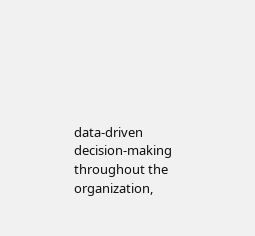data-driven decision-making throughout the organization,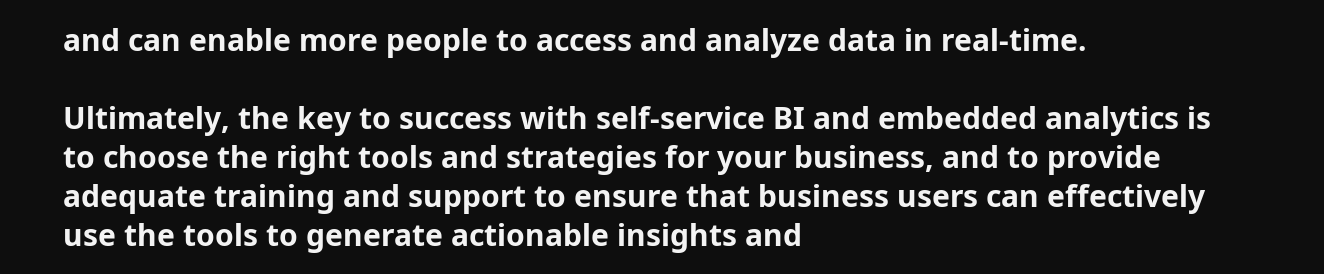and can enable more people to access and analyze data in real-time.

Ultimately, the key to success with self-service BI and embedded analytics is to choose the right tools and strategies for your business, and to provide adequate training and support to ensure that business users can effectively use the tools to generate actionable insights and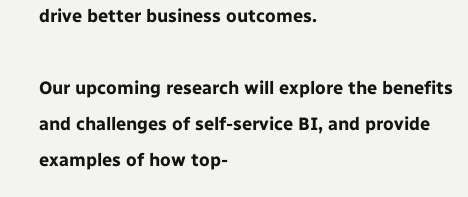drive better business outcomes.

Our upcoming research will explore the benefits and challenges of self-service BI, and provide examples of how top-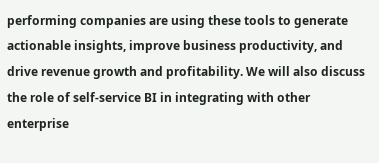performing companies are using these tools to generate actionable insights, improve business productivity, and drive revenue growth and profitability. We will also discuss the role of self-service BI in integrating with other enterprise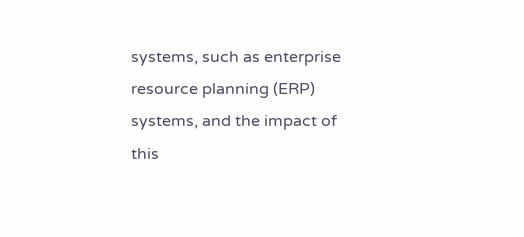systems, such as enterprise resource planning (ERP) systems, and the impact of this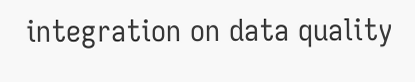integration on data quality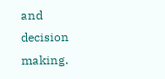and decision making.